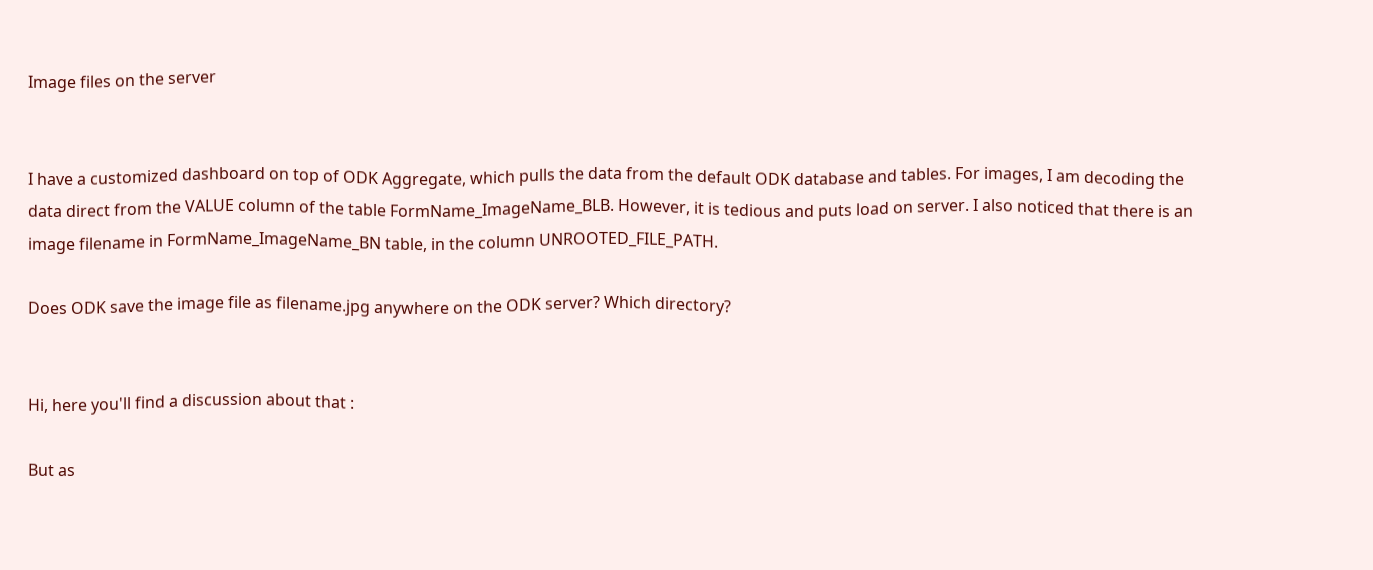Image files on the server


I have a customized dashboard on top of ODK Aggregate, which pulls the data from the default ODK database and tables. For images, I am decoding the data direct from the VALUE column of the table FormName_ImageName_BLB. However, it is tedious and puts load on server. I also noticed that there is an image filename in FormName_ImageName_BN table, in the column UNROOTED_FILE_PATH.

Does ODK save the image file as filename.jpg anywhere on the ODK server? Which directory?


Hi, here you'll find a discussion about that :

But as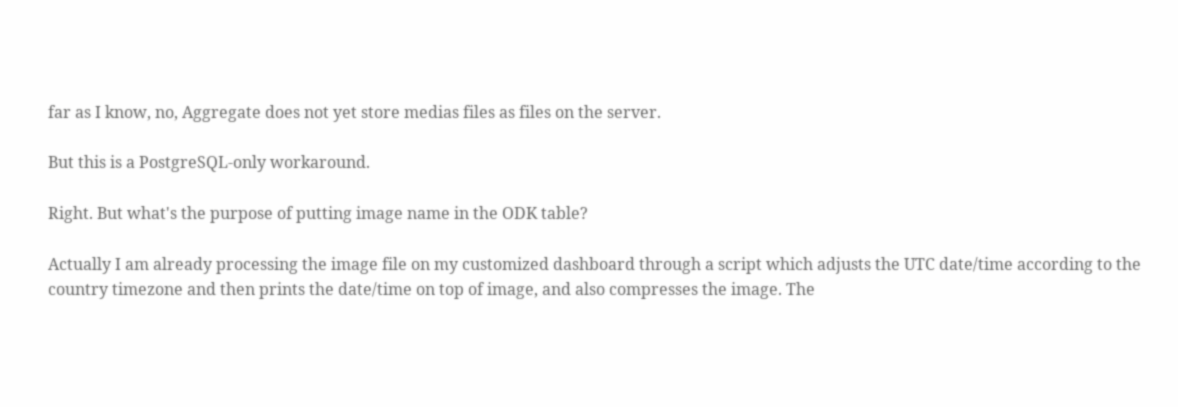far as I know, no, Aggregate does not yet store medias files as files on the server.

But this is a PostgreSQL-only workaround.

Right. But what's the purpose of putting image name in the ODK table?

Actually I am already processing the image file on my customized dashboard through a script which adjusts the UTC date/time according to the country timezone and then prints the date/time on top of image, and also compresses the image. The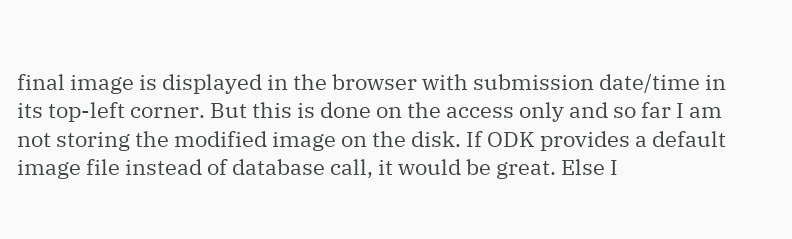final image is displayed in the browser with submission date/time in its top-left corner. But this is done on the access only and so far I am not storing the modified image on the disk. If ODK provides a default image file instead of database call, it would be great. Else I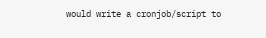would write a cronjob/script to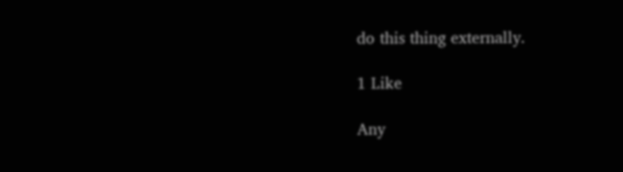do this thing externally.

1 Like

Any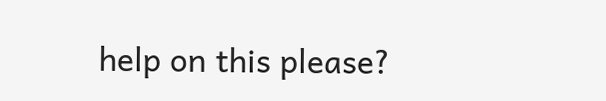help on this please?